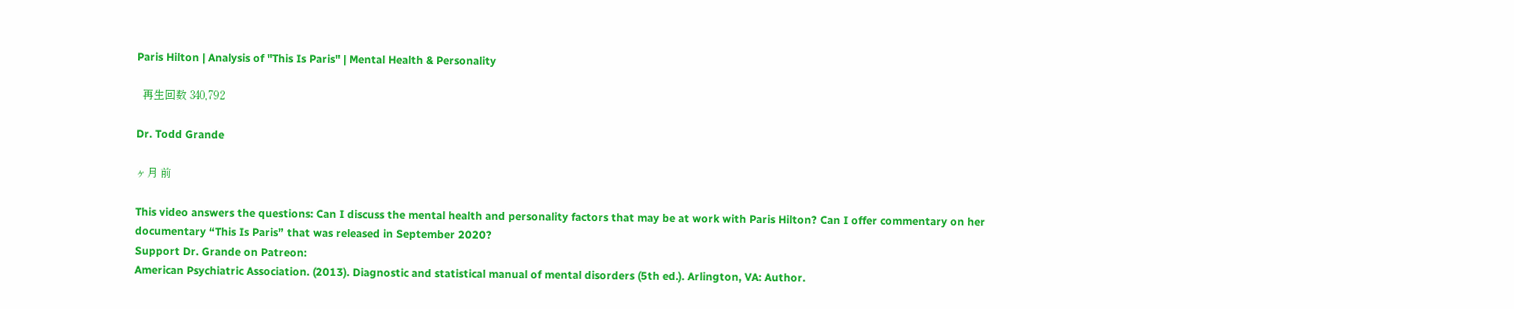Paris Hilton | Analysis of "This Is Paris" | Mental Health & Personality

  再生回数 340,792

Dr. Todd Grande

ヶ月 前

This video answers the questions: Can I discuss the mental health and personality factors that may be at work with Paris Hilton? Can I offer commentary on her documentary “This Is Paris” that was released in September 2020?
Support Dr. Grande on Patreon:
American Psychiatric Association. (2013). Diagnostic and statistical manual of mental disorders (5th ed.). Arlington, VA: Author.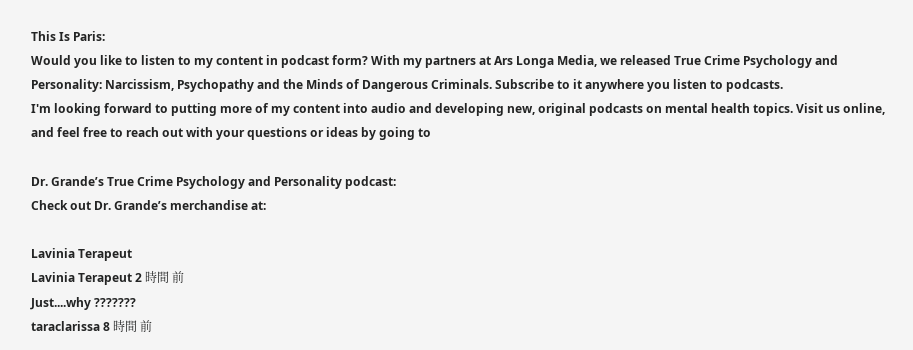This Is Paris:
Would you like to listen to my content in podcast form? With my partners at Ars Longa Media, we released True Crime Psychology and Personality: Narcissism, Psychopathy and the Minds of Dangerous Criminals. Subscribe to it anywhere you listen to podcasts.
I'm looking forward to putting more of my content into audio and developing new, original podcasts on mental health topics. Visit us online, and feel free to reach out with your questions or ideas by going to

Dr. Grande’s True Crime Psychology and Personality podcast:
Check out Dr. Grande’s merchandise at:

Lavinia Terapeut
Lavinia Terapeut 2 時間 前
Just....why ???????
taraclarissa 8 時間 前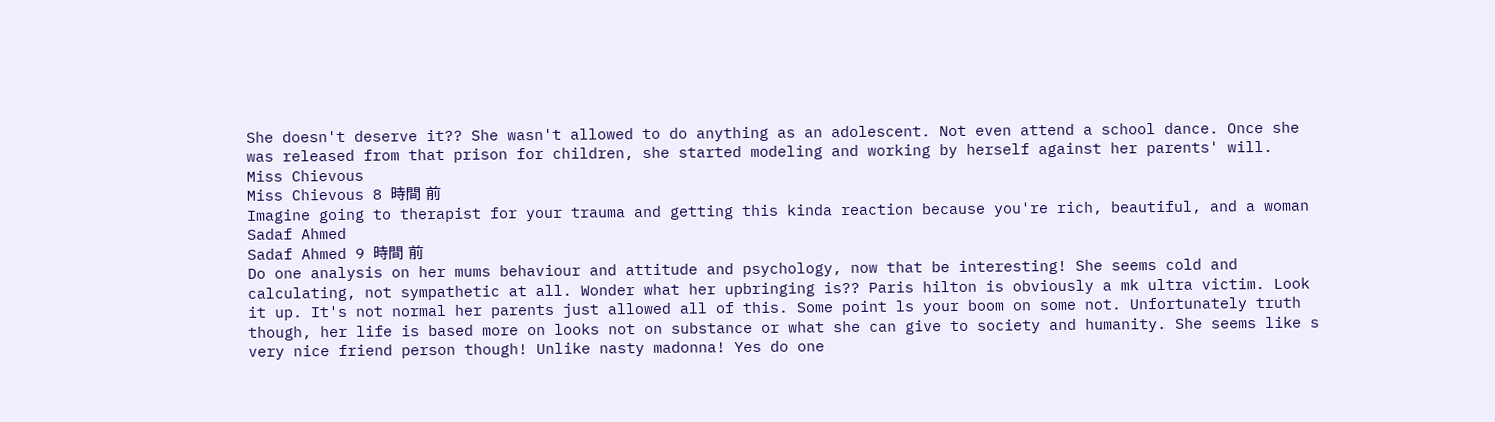She doesn't deserve it?? She wasn't allowed to do anything as an adolescent. Not even attend a school dance. Once she was released from that prison for children, she started modeling and working by herself against her parents' will.
Miss Chievous
Miss Chievous 8 時間 前
Imagine going to therapist for your trauma and getting this kinda reaction because you're rich, beautiful, and a woman
Sadaf Ahmed
Sadaf Ahmed 9 時間 前
Do one analysis on her mums behaviour and attitude and psychology, now that be interesting! She seems cold and calculating, not sympathetic at all. Wonder what her upbringing is?? Paris hilton is obviously a mk ultra victim. Look it up. It's not normal her parents just allowed all of this. Some point ls your boom on some not. Unfortunately truth though, her life is based more on looks not on substance or what she can give to society and humanity. She seems like s very nice friend person though! Unlike nasty madonna! Yes do one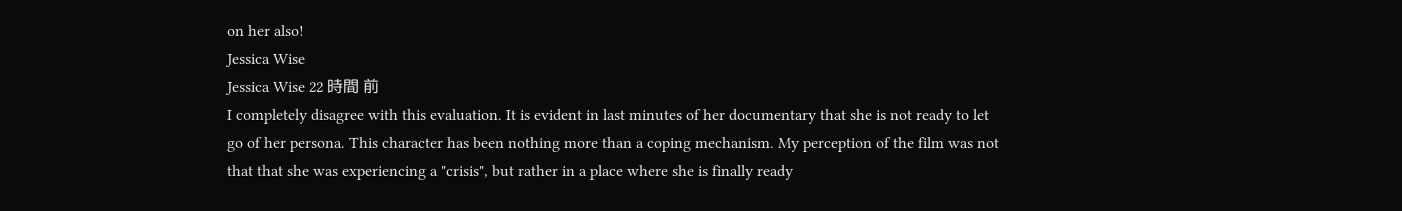on her also!
Jessica Wise
Jessica Wise 22 時間 前
I completely disagree with this evaluation. It is evident in last minutes of her documentary that she is not ready to let go of her persona. This character has been nothing more than a coping mechanism. My perception of the film was not that that she was experiencing a "crisis", but rather in a place where she is finally ready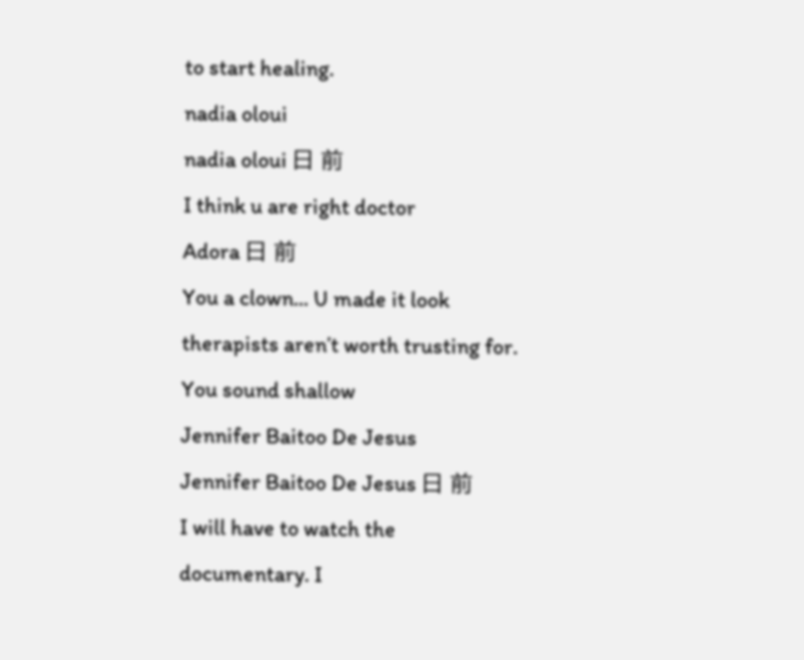to start healing.
nadia oloui
nadia oloui 日 前
I think u are right doctor
Adora 日 前
You a clown... U made it look therapists aren’t worth trusting for. You sound shallow
Jennifer Baitoo De Jesus
Jennifer Baitoo De Jesus 日 前
I will have to watch the documentary. I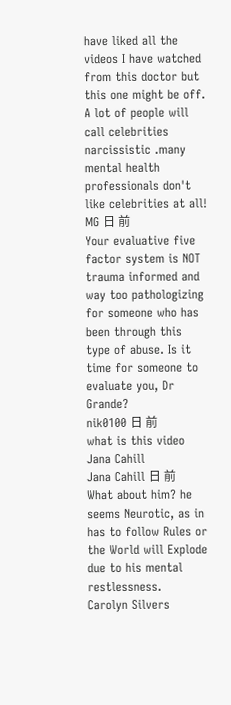have liked all the videos I have watched from this doctor but this one might be off. A lot of people will call celebrities narcissistic .many mental health professionals don't like celebrities at all!
MG 日 前
Your evaluative five factor system is NOT trauma informed and way too pathologizing for someone who has been through this type of abuse. Is it time for someone to evaluate you, Dr Grande?
nik0100 日 前
what is this video
Jana Cahill
Jana Cahill 日 前
What about him? he seems Neurotic, as in has to follow Rules or the World will Explode due to his mental restlessness.
Carolyn Silvers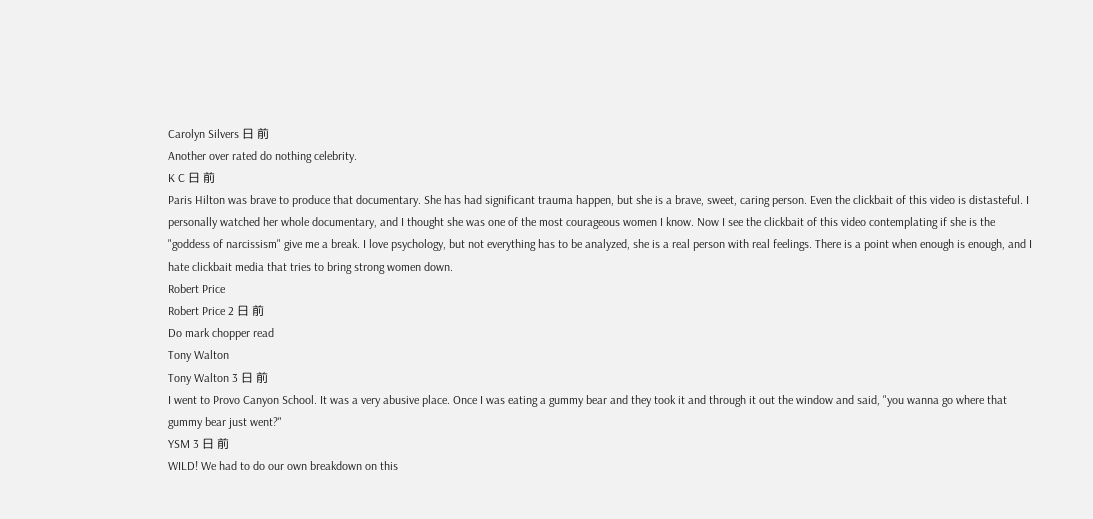Carolyn Silvers 日 前
Another over rated do nothing celebrity.
K C 日 前
Paris Hilton was brave to produce that documentary. She has had significant trauma happen, but she is a brave, sweet, caring person. Even the clickbait of this video is distasteful. I personally watched her whole documentary, and I thought she was one of the most courageous women I know. Now I see the clickbait of this video contemplating if she is the "goddess of narcissism" give me a break. I love psychology, but not everything has to be analyzed, she is a real person with real feelings. There is a point when enough is enough, and I hate clickbait media that tries to bring strong women down.
Robert Price
Robert Price 2 日 前
Do mark chopper read
Tony Walton
Tony Walton 3 日 前
I went to Provo Canyon School. It was a very abusive place. Once I was eating a gummy bear and they took it and through it out the window and said, "you wanna go where that gummy bear just went?"
YSM 3 日 前
WILD! We had to do our own breakdown on this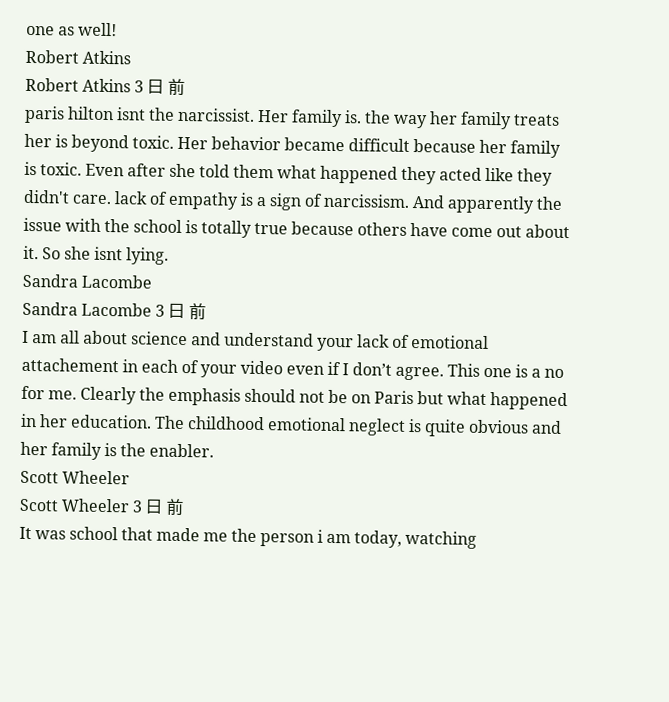one as well!
Robert Atkins
Robert Atkins 3 日 前
paris hilton isnt the narcissist. Her family is. the way her family treats her is beyond toxic. Her behavior became difficult because her family is toxic. Even after she told them what happened they acted like they didn't care. lack of empathy is a sign of narcissism. And apparently the issue with the school is totally true because others have come out about it. So she isnt lying.
Sandra Lacombe
Sandra Lacombe 3 日 前
I am all about science and understand your lack of emotional attachement in each of your video even if I don’t agree. This one is a no for me. Clearly the emphasis should not be on Paris but what happened in her education. The childhood emotional neglect is quite obvious and her family is the enabler.
Scott Wheeler
Scott Wheeler 3 日 前
It was school that made me the person i am today, watching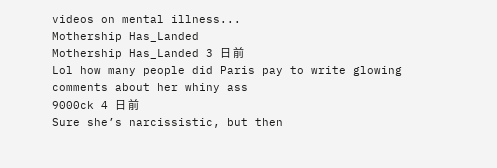videos on mental illness...
Mothership Has_Landed
Mothership Has_Landed 3 日 前
Lol how many people did Paris pay to write glowing comments about her whiny ass
9000ck 4 日 前
Sure she’s narcissistic, but then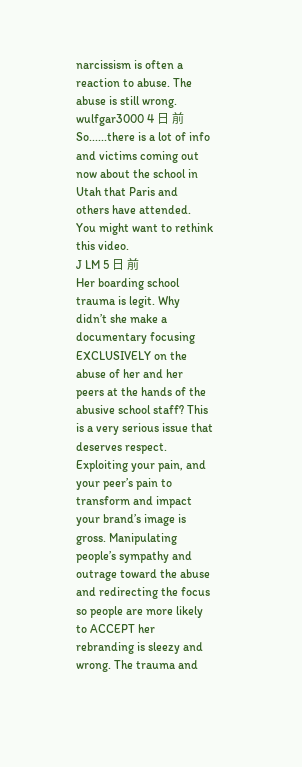narcissism is often a reaction to abuse. The abuse is still wrong.
wulfgar3000 4 日 前
So......there is a lot of info and victims coming out now about the school in Utah that Paris and others have attended. You might want to rethink this video.
J LM 5 日 前
Her boarding school trauma is legit. Why didn’t she make a documentary focusing EXCLUSIVELY on the abuse of her and her peers at the hands of the abusive school staff? This is a very serious issue that deserves respect. Exploiting your pain, and your peer’s pain to transform and impact your brand’s image is gross. Manipulating people’s sympathy and outrage toward the abuse and redirecting the focus so people are more likely to ACCEPT her rebranding is sleezy and wrong. The trauma and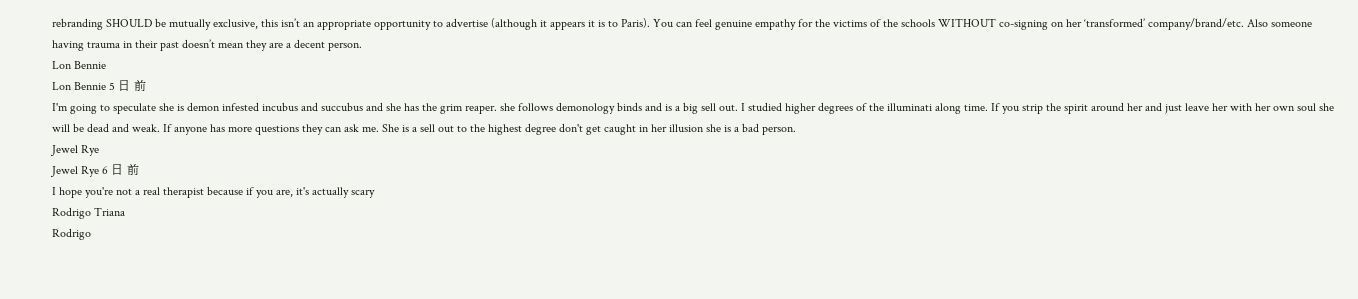rebranding SHOULD be mutually exclusive, this isn’t an appropriate opportunity to advertise (although it appears it is to Paris). You can feel genuine empathy for the victims of the schools WITHOUT co-signing on her ‘transformed’ company/brand/etc. Also someone having trauma in their past doesn’t mean they are a decent person.
Lon Bennie
Lon Bennie 5 日 前
I'm going to speculate she is demon infested incubus and succubus and she has the grim reaper. she follows demonology binds and is a big sell out. I studied higher degrees of the illuminati along time. If you strip the spirit around her and just leave her with her own soul she will be dead and weak. If anyone has more questions they can ask me. She is a sell out to the highest degree don't get caught in her illusion she is a bad person.
Jewel Rye
Jewel Rye 6 日 前
I hope you're not a real therapist because if you are, it's actually scary
Rodrigo Triana
Rodrigo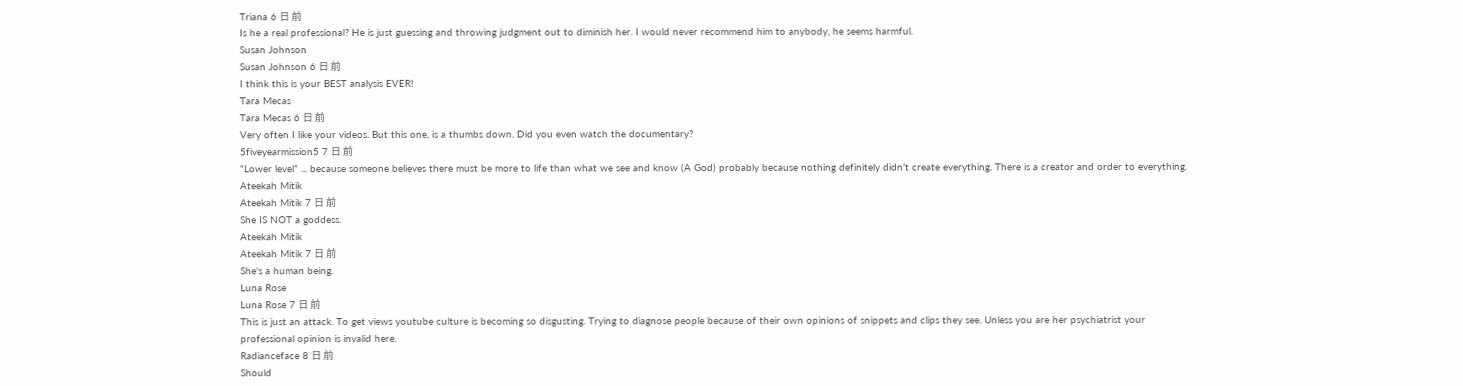Triana 6 日 前
Is he a real professional? He is just guessing and throwing judgment out to diminish her. I would never recommend him to anybody, he seems harmful.
Susan Johnson
Susan Johnson 6 日 前
I think this is your BEST analysis EVER!
Tara Mecas
Tara Mecas 6 日 前
Very often I like your videos. But this one, is a thumbs down. Did you even watch the documentary?
5fiveyearmission5 7 日 前
“Lower level” ... because someone believes there must be more to life than what we see and know (A God) probably because nothing definitely didn’t create everything. There is a creator and order to everything.
Ateekah Mitik
Ateekah Mitik 7 日 前
She IS NOT a goddess.
Ateekah Mitik
Ateekah Mitik 7 日 前
She's a human being.
Luna Rose
Luna Rose 7 日 前
This is just an attack. To get views youtube culture is becoming so disgusting. Trying to diagnose people because of their own opinions of snippets and clips they see. Unless you are her psychiatrist your professional opinion is invalid here.
Radianceface 8 日 前
Should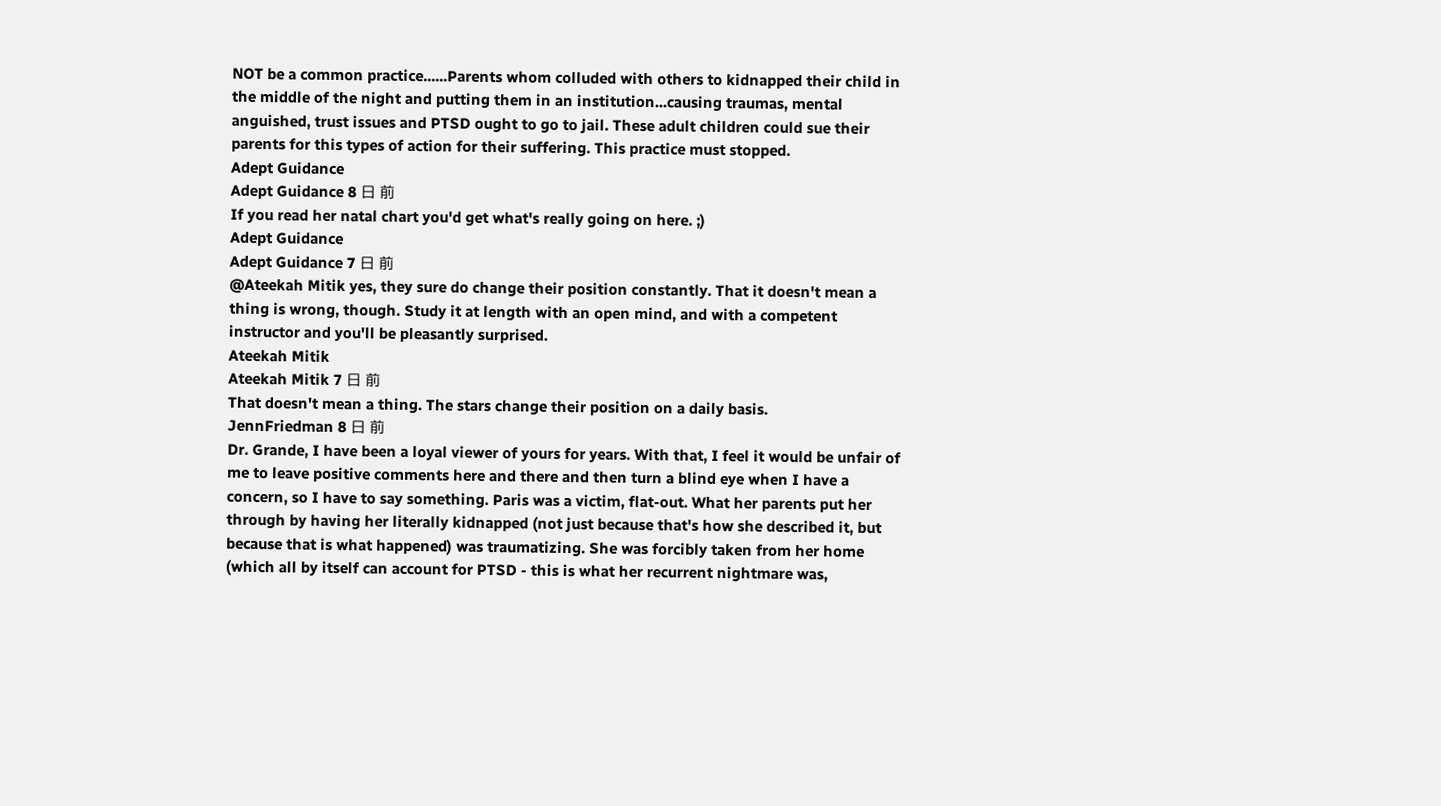NOT be a common practice......Parents whom colluded with others to kidnapped their child in the middle of the night and putting them in an institution...causing traumas, mental anguished, trust issues and PTSD ought to go to jail. These adult children could sue their parents for this types of action for their suffering. This practice must stopped.
Adept Guidance
Adept Guidance 8 日 前
If you read her natal chart you'd get what's really going on here. ;)
Adept Guidance
Adept Guidance 7 日 前
@Ateekah Mitik yes, they sure do change their position constantly. That it doesn't mean a thing is wrong, though. Study it at length with an open mind, and with a competent instructor and you'll be pleasantly surprised.
Ateekah Mitik
Ateekah Mitik 7 日 前
That doesn't mean a thing. The stars change their position on a daily basis.
JennFriedman 8 日 前
Dr. Grande, I have been a loyal viewer of yours for years. With that, I feel it would be unfair of me to leave positive comments here and there and then turn a blind eye when I have a concern, so I have to say something. Paris was a victim, flat-out. What her parents put her through by having her literally kidnapped (not just because that's how she described it, but because that is what happened) was traumatizing. She was forcibly taken from her home (which all by itself can account for PTSD - this is what her recurrent nightmare was,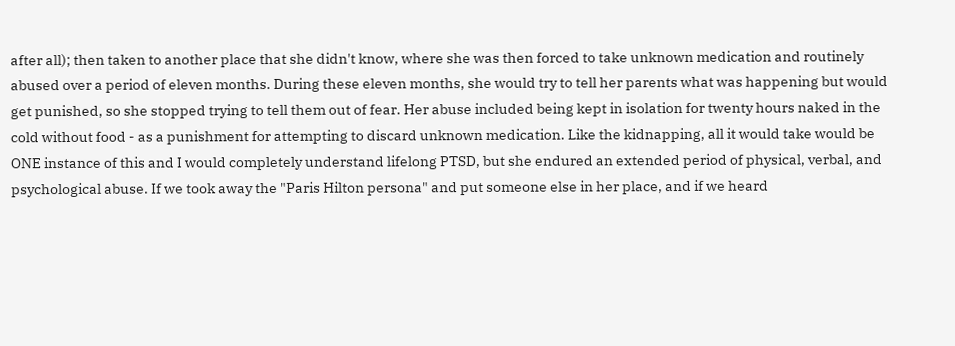after all); then taken to another place that she didn't know, where she was then forced to take unknown medication and routinely abused over a period of eleven months. During these eleven months, she would try to tell her parents what was happening but would get punished, so she stopped trying to tell them out of fear. Her abuse included being kept in isolation for twenty hours naked in the cold without food - as a punishment for attempting to discard unknown medication. Like the kidnapping, all it would take would be ONE instance of this and I would completely understand lifelong PTSD, but she endured an extended period of physical, verbal, and psychological abuse. If we took away the "Paris Hilton persona" and put someone else in her place, and if we heard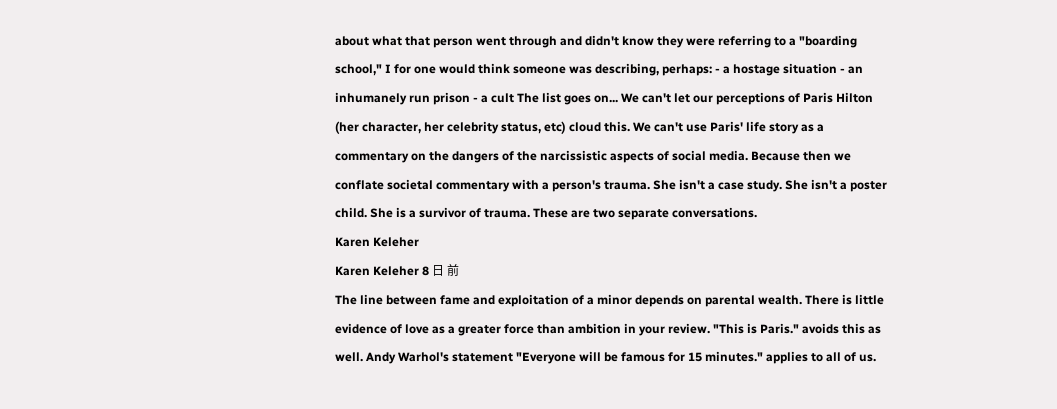about what that person went through and didn't know they were referring to a "boarding school," I for one would think someone was describing, perhaps: - a hostage situation - an inhumanely run prison - a cult The list goes on... We can't let our perceptions of Paris Hilton (her character, her celebrity status, etc) cloud this. We can't use Paris' life story as a commentary on the dangers of the narcissistic aspects of social media. Because then we conflate societal commentary with a person's trauma. She isn't a case study. She isn't a poster child. She is a survivor of trauma. These are two separate conversations.
Karen Keleher
Karen Keleher 8 日 前
The line between fame and exploitation of a minor depends on parental wealth. There is little evidence of love as a greater force than ambition in your review. "This is Paris." avoids this as well. Andy Warhol's statement "Everyone will be famous for 15 minutes." applies to all of us.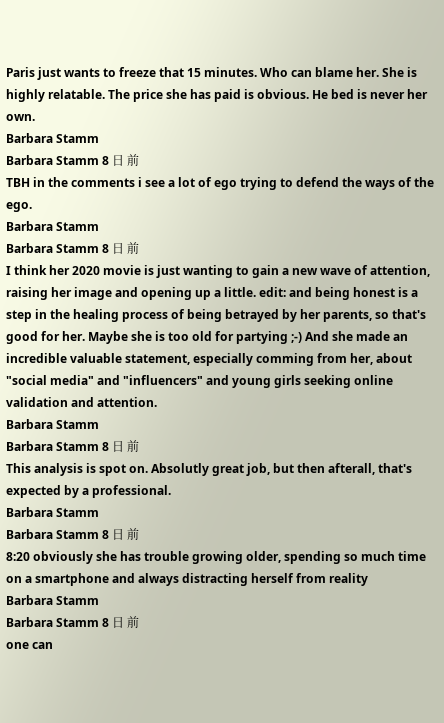Paris just wants to freeze that 15 minutes. Who can blame her. She is highly relatable. The price she has paid is obvious. He bed is never her own.
Barbara Stamm
Barbara Stamm 8 日 前
TBH in the comments i see a lot of ego trying to defend the ways of the ego.
Barbara Stamm
Barbara Stamm 8 日 前
I think her 2020 movie is just wanting to gain a new wave of attention, raising her image and opening up a little. edit: and being honest is a step in the healing process of being betrayed by her parents, so that's good for her. Maybe she is too old for partying ;-) And she made an incredible valuable statement, especially comming from her, about "social media" and "influencers" and young girls seeking online validation and attention.
Barbara Stamm
Barbara Stamm 8 日 前
This analysis is spot on. Absolutly great job, but then afterall, that's expected by a professional.
Barbara Stamm
Barbara Stamm 8 日 前
8:20 obviously she has trouble growing older, spending so much time on a smartphone and always distracting herself from reality
Barbara Stamm
Barbara Stamm 8 日 前
one can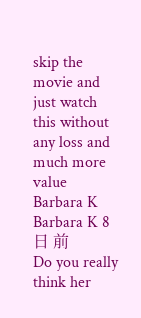skip the movie and just watch this without any loss and much more value
Barbara K
Barbara K 8 日 前
Do you really think her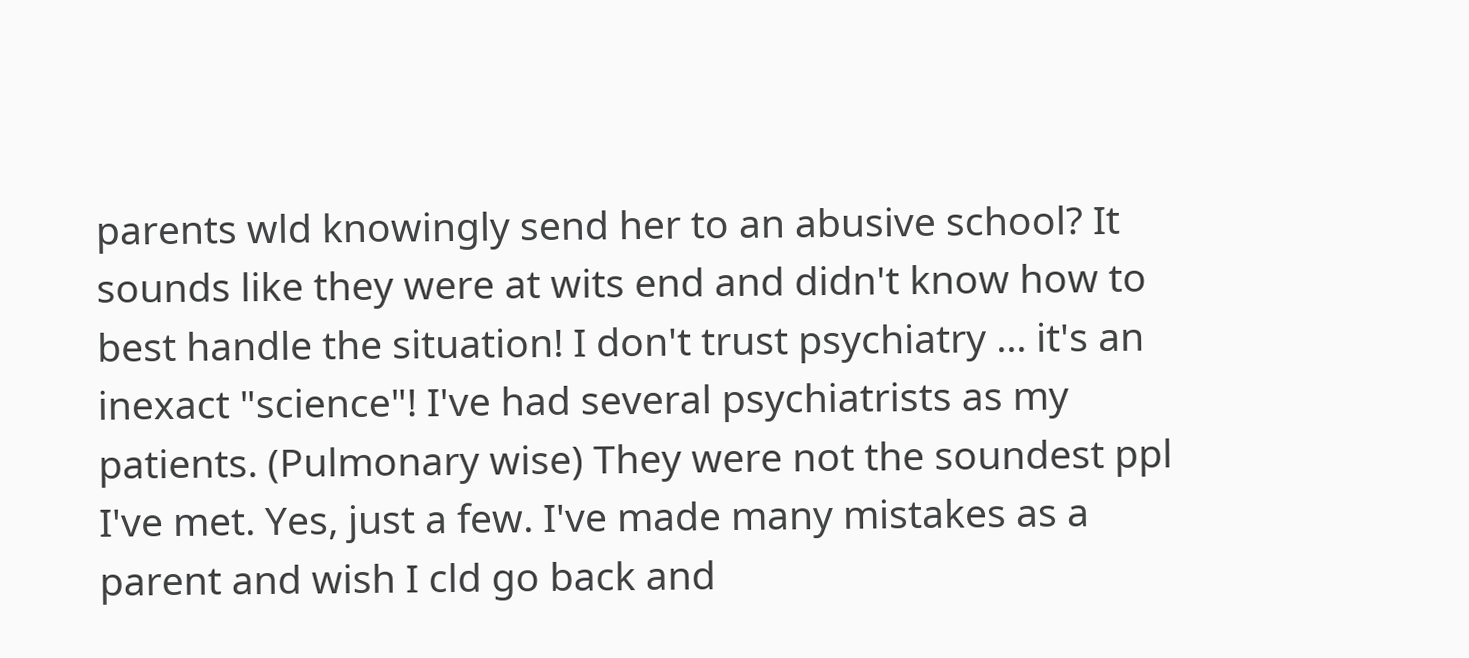parents wld knowingly send her to an abusive school? It sounds like they were at wits end and didn't know how to best handle the situation! I don't trust psychiatry ... it's an inexact "science"! I've had several psychiatrists as my patients. (Pulmonary wise) They were not the soundest ppl I've met. Yes, just a few. I've made many mistakes as a parent and wish I cld go back and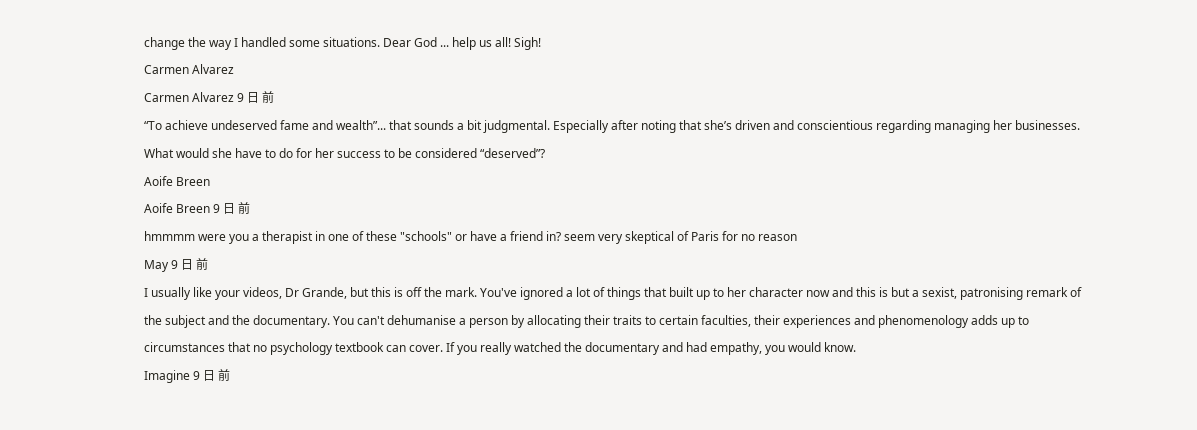change the way I handled some situations. Dear God ... help us all! Sigh!
Carmen Alvarez
Carmen Alvarez 9 日 前
“To achieve undeserved fame and wealth”... that sounds a bit judgmental. Especially after noting that she’s driven and conscientious regarding managing her businesses. What would she have to do for her success to be considered “deserved”?
Aoife Breen
Aoife Breen 9 日 前
hmmmm were you a therapist in one of these "schools" or have a friend in? seem very skeptical of Paris for no reason
May 9 日 前
I usually like your videos, Dr Grande, but this is off the mark. You've ignored a lot of things that built up to her character now and this is but a sexist, patronising remark of the subject and the documentary. You can't dehumanise a person by allocating their traits to certain faculties, their experiences and phenomenology adds up to circumstances that no psychology textbook can cover. If you really watched the documentary and had empathy, you would know.
Imagine 9 日 前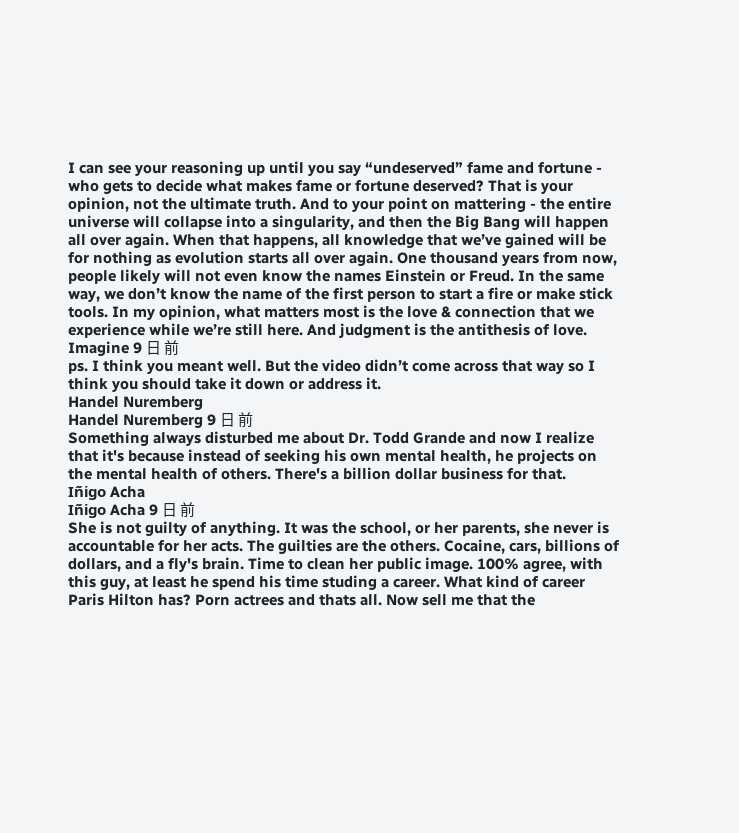I can see your reasoning up until you say “undeserved” fame and fortune - who gets to decide what makes fame or fortune deserved? That is your opinion, not the ultimate truth. And to your point on mattering - the entire universe will collapse into a singularity, and then the Big Bang will happen all over again. When that happens, all knowledge that we’ve gained will be for nothing as evolution starts all over again. One thousand years from now, people likely will not even know the names Einstein or Freud. In the same way, we don’t know the name of the first person to start a fire or make stick tools. In my opinion, what matters most is the love & connection that we experience while we’re still here. And judgment is the antithesis of love.
Imagine 9 日 前
ps. I think you meant well. But the video didn’t come across that way so I think you should take it down or address it.
Handel Nuremberg
Handel Nuremberg 9 日 前
Something always disturbed me about Dr. Todd Grande and now I realize that it's because instead of seeking his own mental health, he projects on the mental health of others. There's a billion dollar business for that.
Iñigo Acha
Iñigo Acha 9 日 前
She is not guilty of anything. It was the school, or her parents, she never is accountable for her acts. The guilties are the others. Cocaine, cars, billions of dollars, and a fly's brain. Time to clean her public image. 100% agree, with this guy, at least he spend his time studing a career. What kind of career Paris Hilton has? Porn actrees and thats all. Now sell me that the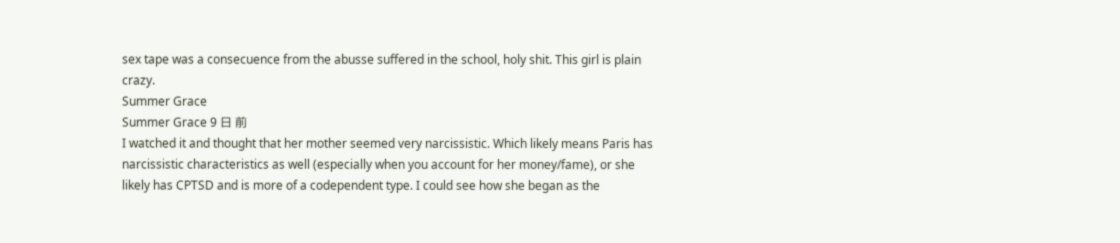sex tape was a consecuence from the abusse suffered in the school, holy shit. This girl is plain crazy.
Summer Grace
Summer Grace 9 日 前
I watched it and thought that her mother seemed very narcissistic. Which likely means Paris has narcissistic characteristics as well (especially when you account for her money/fame), or she likely has CPTSD and is more of a codependent type. I could see how she began as the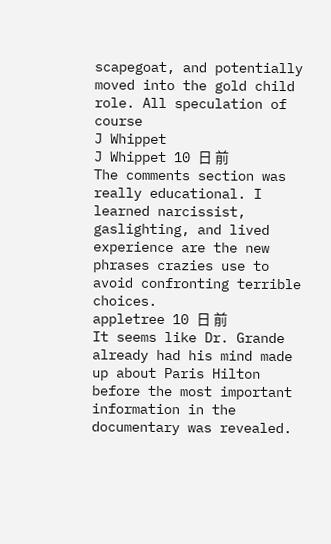scapegoat, and potentially moved into the gold child role. All speculation of course
J Whippet
J Whippet 10 日 前
The comments section was really educational. I learned narcissist, gaslighting, and lived experience are the new phrases crazies use to avoid confronting terrible choices.
appletree 10 日 前
It seems like Dr. Grande already had his mind made up about Paris Hilton before the most important information in the documentary was revealed.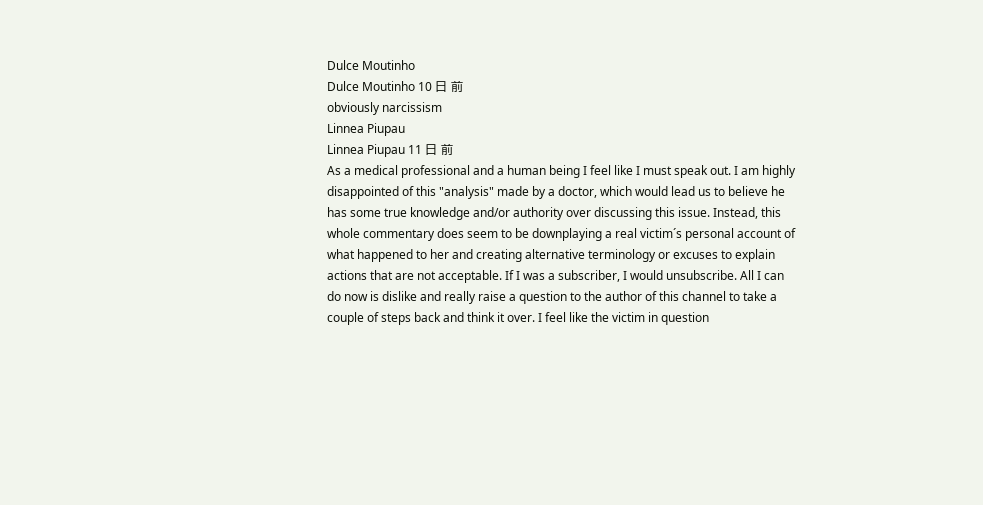Dulce Moutinho
Dulce Moutinho 10 日 前
obviously narcissism
Linnea Piupau
Linnea Piupau 11 日 前
As a medical professional and a human being I feel like I must speak out. I am highly disappointed of this "analysis" made by a doctor, which would lead us to believe he has some true knowledge and/or authority over discussing this issue. Instead, this whole commentary does seem to be downplaying a real victim´s personal account of what happened to her and creating alternative terminology or excuses to explain actions that are not acceptable. If I was a subscriber, I would unsubscribe. All I can do now is dislike and really raise a question to the author of this channel to take a couple of steps back and think it over. I feel like the victim in question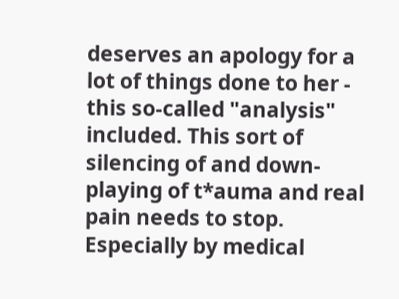deserves an apology for a lot of things done to her - this so-called "analysis" included. This sort of silencing of and down-playing of t*auma and real pain needs to stop. Especially by medical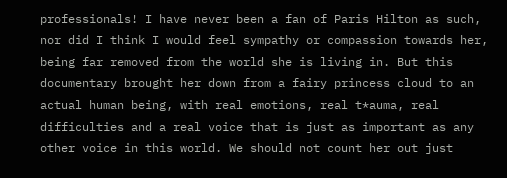professionals! I have never been a fan of Paris Hilton as such, nor did I think I would feel sympathy or compassion towards her, being far removed from the world she is living in. But this documentary brought her down from a fairy princess cloud to an actual human being, with real emotions, real t*auma, real difficulties and a real voice that is just as important as any other voice in this world. We should not count her out just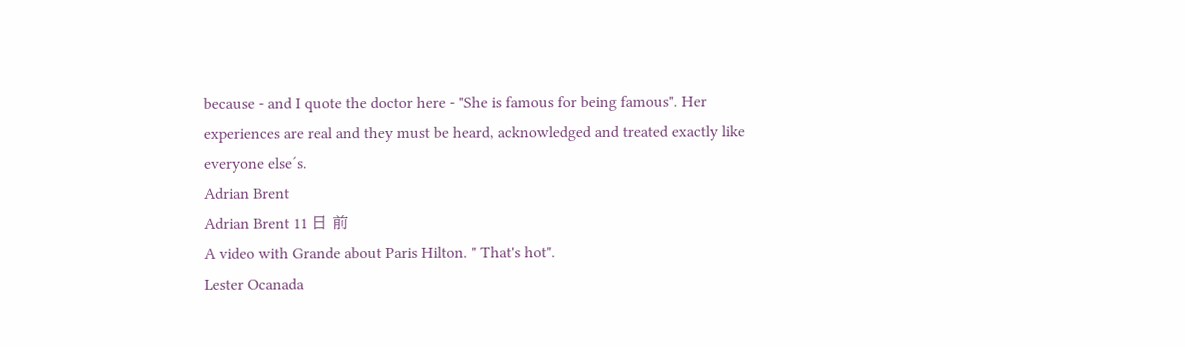because - and I quote the doctor here - "She is famous for being famous". Her experiences are real and they must be heard, acknowledged and treated exactly like everyone else´s.
Adrian Brent
Adrian Brent 11 日 前
A video with Grande about Paris Hilton. " That's hot".
Lester Ocanada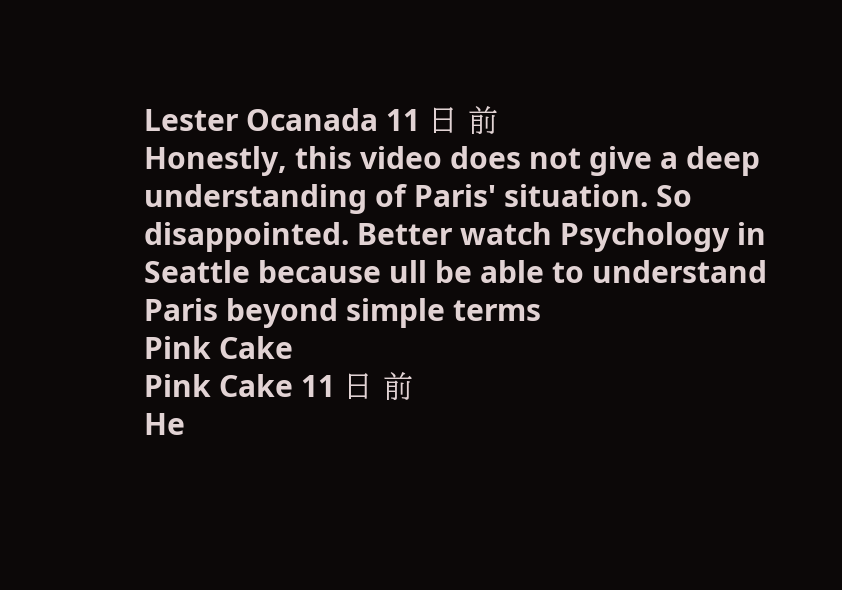Lester Ocanada 11 日 前
Honestly, this video does not give a deep understanding of Paris' situation. So disappointed. Better watch Psychology in Seattle because ull be able to understand Paris beyond simple terms
Pink Cake
Pink Cake 11 日 前
He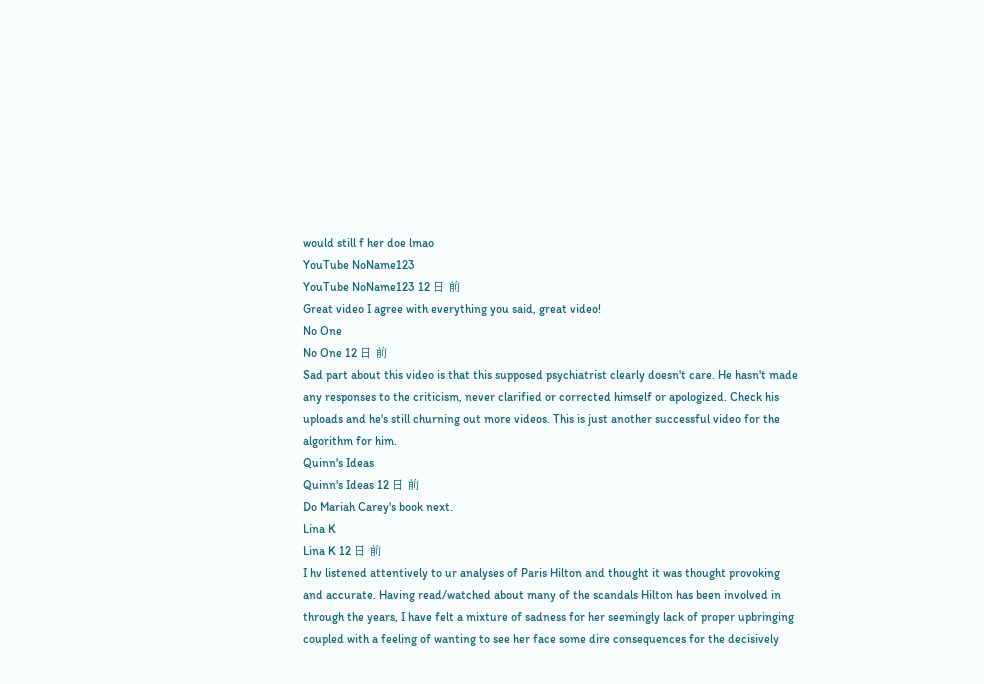would still f her doe lmao
YouTube NoName123
YouTube NoName123 12 日 前
Great video I agree with everything you said, great video!
No One
No One 12 日 前
Sad part about this video is that this supposed psychiatrist clearly doesn't care. He hasn't made any responses to the criticism, never clarified or corrected himself or apologized. Check his uploads and he's still churning out more videos. This is just another successful video for the algorithm for him.
Quinn's Ideas
Quinn's Ideas 12 日 前
Do Mariah Carey's book next.
Lina K
Lina K 12 日 前
I hv listened attentively to ur analyses of Paris Hilton and thought it was thought provoking and accurate. Having read/watched about many of the scandals Hilton has been involved in through the years, I have felt a mixture of sadness for her seemingly lack of proper upbringing coupled with a feeling of wanting to see her face some dire consequences for the decisively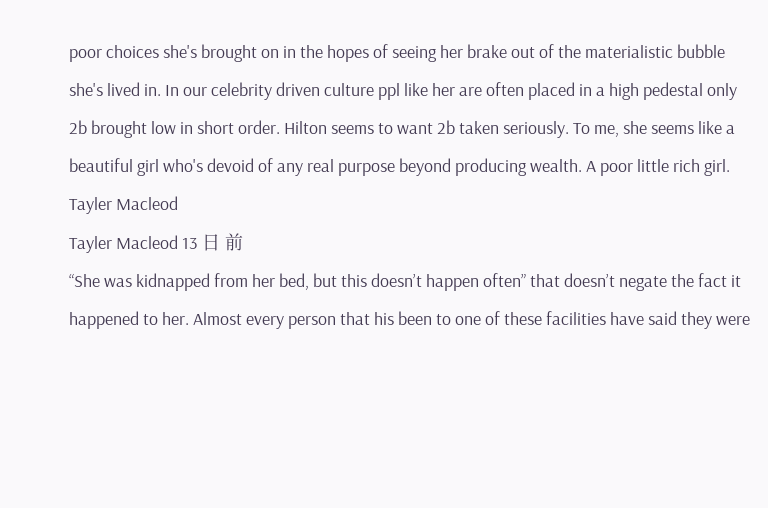poor choices she's brought on in the hopes of seeing her brake out of the materialistic bubble she's lived in. In our celebrity driven culture ppl like her are often placed in a high pedestal only 2b brought low in short order. Hilton seems to want 2b taken seriously. To me, she seems like a beautiful girl who's devoid of any real purpose beyond producing wealth. A poor little rich girl.
Tayler Macleod
Tayler Macleod 13 日 前
“She was kidnapped from her bed, but this doesn’t happen often” that doesn’t negate the fact it happened to her. Almost every person that his been to one of these facilities have said they were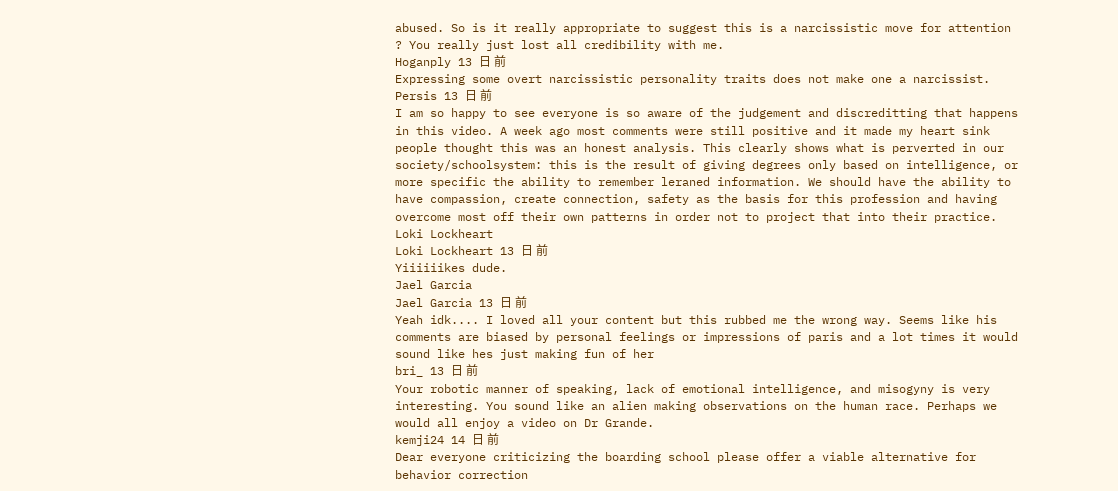abused. So is it really appropriate to suggest this is a narcissistic move for attention ? You really just lost all credibility with me.
Hoganply 13 日 前
Expressing some overt narcissistic personality traits does not make one a narcissist.
Persis 13 日 前
I am so happy to see everyone is so aware of the judgement and discreditting that happens in this video. A week ago most comments were still positive and it made my heart sink people thought this was an honest analysis. This clearly shows what is perverted in our society/schoolsystem: this is the result of giving degrees only based on intelligence, or more specific the ability to remember leraned information. We should have the ability to have compassion, create connection, safety as the basis for this profession and having overcome most off their own patterns in order not to project that into their practice.
Loki Lockheart
Loki Lockheart 13 日 前
Yiiiiiikes dude.
Jael Garcia
Jael Garcia 13 日 前
Yeah idk.... I loved all your content but this rubbed me the wrong way. Seems like his comments are biased by personal feelings or impressions of paris and a lot times it would sound like hes just making fun of her
bri_ 13 日 前
Your robotic manner of speaking, lack of emotional intelligence, and misogyny is very interesting. You sound like an alien making observations on the human race. Perhaps we would all enjoy a video on Dr Grande.
kemji24 14 日 前
Dear everyone criticizing the boarding school please offer a viable alternative for behavior correction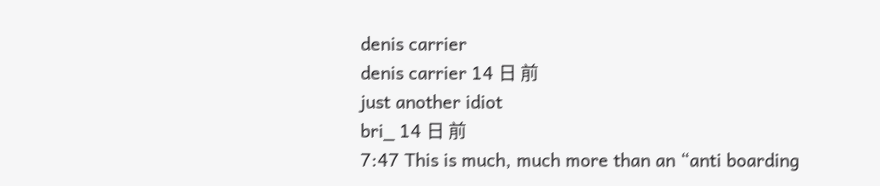denis carrier
denis carrier 14 日 前
just another idiot
bri_ 14 日 前
7:47 This is much, much more than an “anti boarding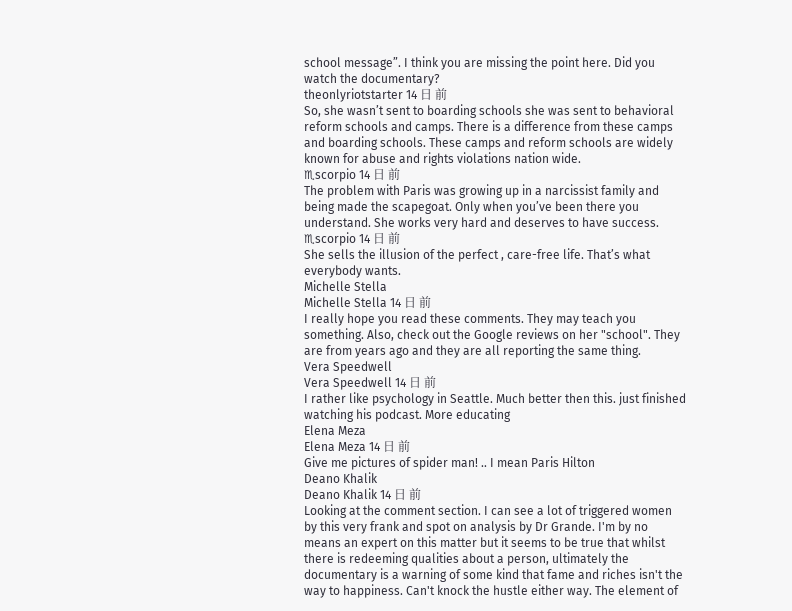school message”. I think you are missing the point here. Did you watch the documentary?
theonlyriotstarter 14 日 前
So, she wasn’t sent to boarding schools she was sent to behavioral reform schools and camps. There is a difference from these camps and boarding schools. These camps and reform schools are widely known for abuse and rights violations nation wide.
♏scorpio 14 日 前
The problem with Paris was growing up in a narcissist family and being made the scapegoat. Only when you’ve been there you understand. She works very hard and deserves to have success.
♏scorpio 14 日 前
She sells the illusion of the perfect , care-free life. That’s what everybody wants.
Michelle Stella
Michelle Stella 14 日 前
I really hope you read these comments. They may teach you something. Also, check out the Google reviews on her "school". They are from years ago and they are all reporting the same thing.
Vera Speedwell
Vera Speedwell 14 日 前
I rather like psychology in Seattle. Much better then this. just finished watching his podcast. More educating
Elena Meza
Elena Meza 14 日 前
Give me pictures of spider man! .. I mean Paris Hilton
Deano Khalik
Deano Khalik 14 日 前
Looking at the comment section. I can see a lot of triggered women by this very frank and spot on analysis by Dr Grande. I'm by no means an expert on this matter but it seems to be true that whilst there is redeeming qualities about a person, ultimately the documentary is a warning of some kind that fame and riches isn't the way to happiness. Can't knock the hustle either way. The element of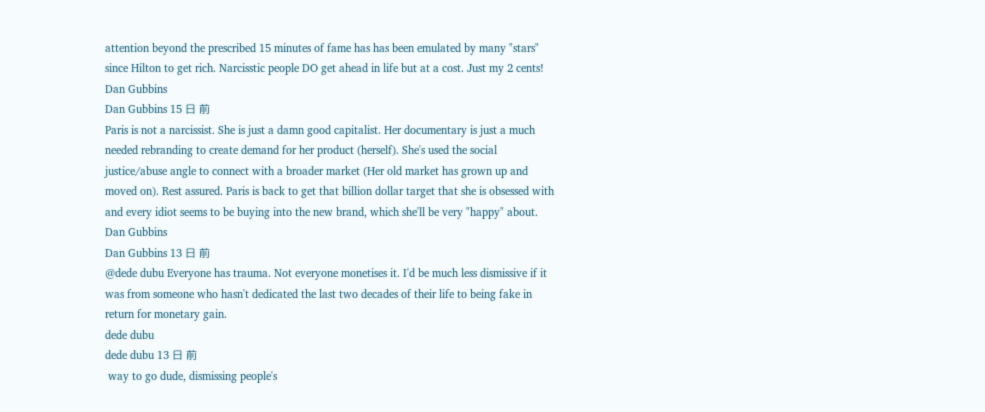attention beyond the prescribed 15 minutes of fame has has been emulated by many "stars" since Hilton to get rich. Narcisstic people DO get ahead in life but at a cost. Just my 2 cents!
Dan Gubbins
Dan Gubbins 15 日 前
Paris is not a narcissist. She is just a damn good capitalist. Her documentary is just a much needed rebranding to create demand for her product (herself). She's used the social justice/abuse angle to connect with a broader market (Her old market has grown up and moved on). Rest assured. Paris is back to get that billion dollar target that she is obsessed with and every idiot seems to be buying into the new brand, which she'll be very "happy" about.
Dan Gubbins
Dan Gubbins 13 日 前
@dede dubu Everyone has trauma. Not everyone monetises it. I'd be much less dismissive if it was from someone who hasn't dedicated the last two decades of their life to being fake in return for monetary gain.
dede dubu
dede dubu 13 日 前
 way to go dude, dismissing people's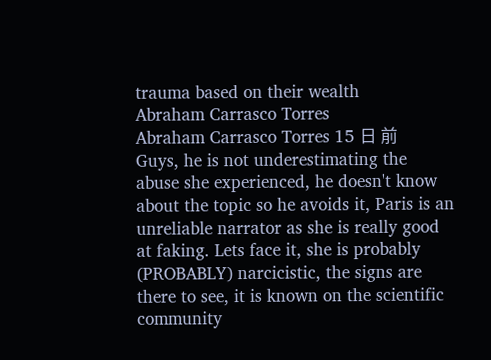trauma based on their wealth
Abraham Carrasco Torres
Abraham Carrasco Torres 15 日 前
Guys, he is not underestimating the abuse she experienced, he doesn't know about the topic so he avoids it, Paris is an unreliable narrator as she is really good at faking. Lets face it, she is probably (PROBABLY) narcicistic, the signs are there to see, it is known on the scientific community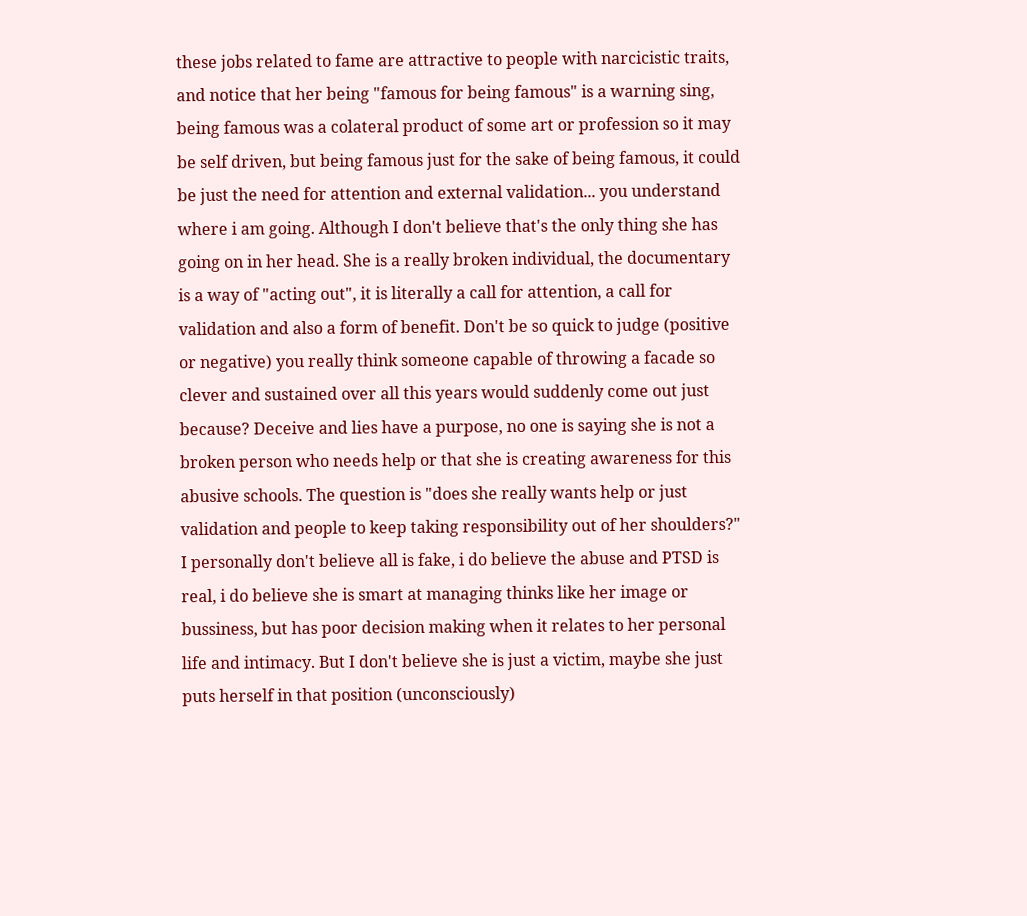these jobs related to fame are attractive to people with narcicistic traits, and notice that her being "famous for being famous" is a warning sing, being famous was a colateral product of some art or profession so it may be self driven, but being famous just for the sake of being famous, it could be just the need for attention and external validation... you understand where i am going. Although I don't believe that's the only thing she has going on in her head. She is a really broken individual, the documentary is a way of "acting out", it is literally a call for attention, a call for validation and also a form of benefit. Don't be so quick to judge (positive or negative) you really think someone capable of throwing a facade so clever and sustained over all this years would suddenly come out just because? Deceive and lies have a purpose, no one is saying she is not a broken person who needs help or that she is creating awareness for this abusive schools. The question is "does she really wants help or just validation and people to keep taking responsibility out of her shoulders?" I personally don't believe all is fake, i do believe the abuse and PTSD is real, i do believe she is smart at managing thinks like her image or bussiness, but has poor decision making when it relates to her personal life and intimacy. But I don't believe she is just a victim, maybe she just puts herself in that position (unconsciously)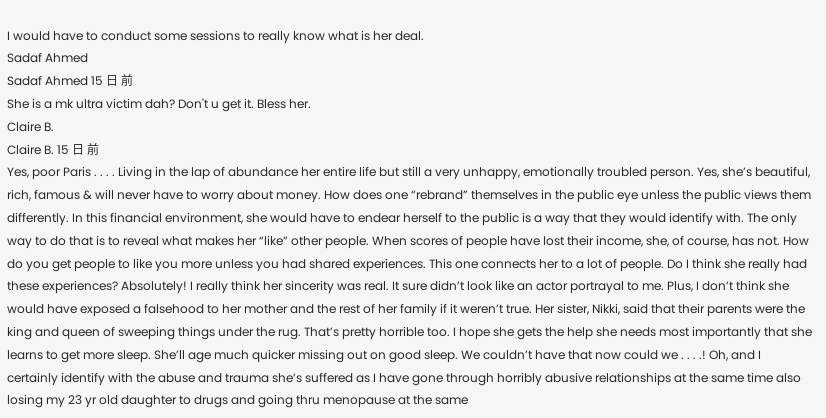I would have to conduct some sessions to really know what is her deal.
Sadaf Ahmed
Sadaf Ahmed 15 日 前
She is a mk ultra victim dah? Don't u get it. Bless her.
Claire B.
Claire B. 15 日 前
Yes, poor Paris . . . . Living in the lap of abundance her entire life but still a very unhappy, emotionally troubled person. Yes, she’s beautiful, rich, famous & will never have to worry about money. How does one “rebrand” themselves in the public eye unless the public views them differently. In this financial environment, she would have to endear herself to the public is a way that they would identify with. The only way to do that is to reveal what makes her “like” other people. When scores of people have lost their income, she, of course, has not. How do you get people to like you more unless you had shared experiences. This one connects her to a lot of people. Do I think she really had these experiences? Absolutely! I really think her sincerity was real. It sure didn’t look like an actor portrayal to me. Plus, I don’t think she would have exposed a falsehood to her mother and the rest of her family if it weren’t true. Her sister, Nikki, said that their parents were the king and queen of sweeping things under the rug. That’s pretty horrible too. I hope she gets the help she needs most importantly that she learns to get more sleep. She’ll age much quicker missing out on good sleep. We couldn’t have that now could we . . . .! Oh, and I certainly identify with the abuse and trauma she’s suffered as I have gone through horribly abusive relationships at the same time also losing my 23 yr old daughter to drugs and going thru menopause at the same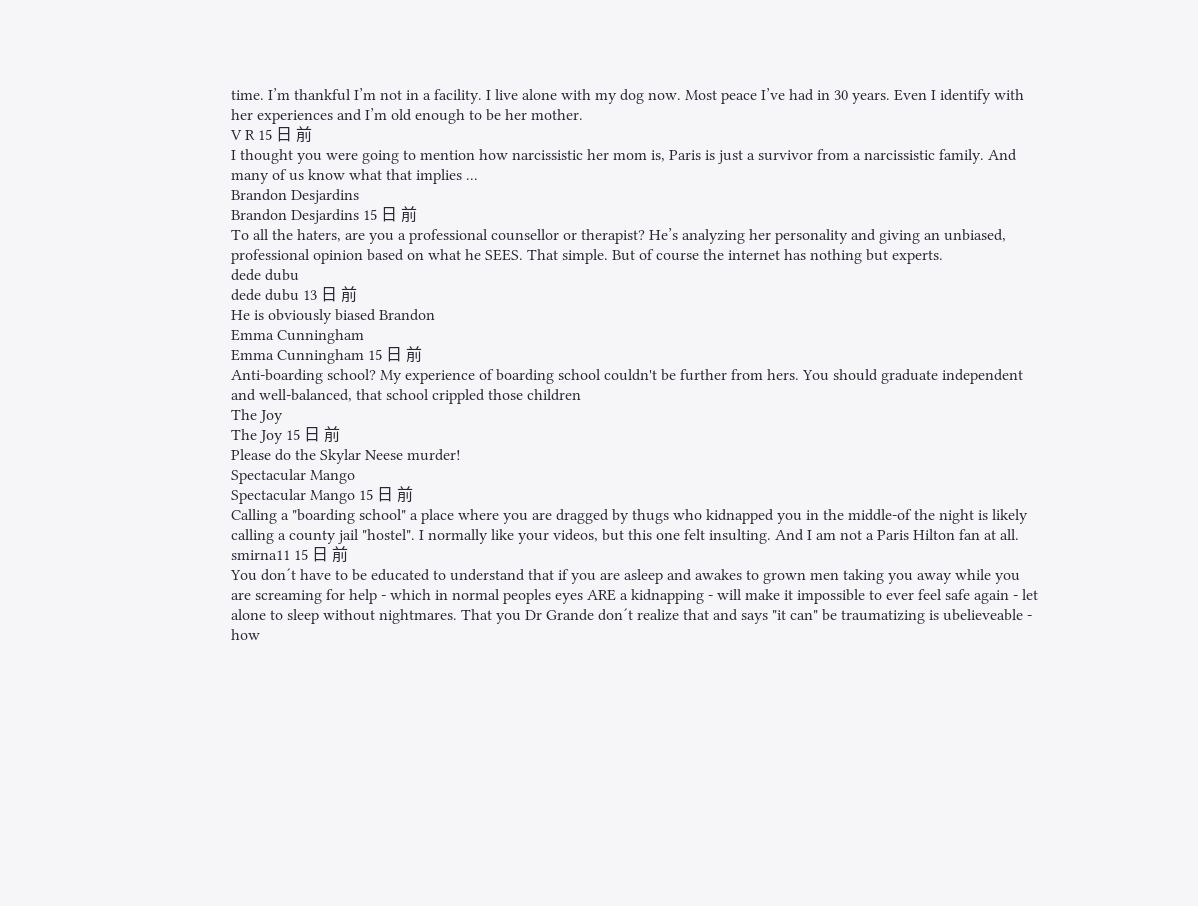time. I’m thankful I’m not in a facility. I live alone with my dog now. Most peace I’ve had in 30 years. Even I identify with her experiences and I’m old enough to be her mother.
V R 15 日 前
I thought you were going to mention how narcissistic her mom is, Paris is just a survivor from a narcissistic family. And many of us know what that implies ...
Brandon Desjardins
Brandon Desjardins 15 日 前
To all the haters, are you a professional counsellor or therapist? He’s analyzing her personality and giving an unbiased, professional opinion based on what he SEES. That simple. But of course the internet has nothing but experts.
dede dubu
dede dubu 13 日 前
He is obviously biased Brandon
Emma Cunningham
Emma Cunningham 15 日 前
Anti-boarding school? My experience of boarding school couldn't be further from hers. You should graduate independent and well-balanced, that school crippled those children
The Joy
The Joy 15 日 前
Please do the Skylar Neese murder!
Spectacular Mango
Spectacular Mango 15 日 前
Calling a "boarding school" a place where you are dragged by thugs who kidnapped you in the middle-of the night is likely calling a county jail "hostel". I normally like your videos, but this one felt insulting. And I am not a Paris Hilton fan at all.
smirna11 15 日 前
You don´t have to be educated to understand that if you are asleep and awakes to grown men taking you away while you are screaming for help - which in normal peoples eyes ARE a kidnapping - will make it impossible to ever feel safe again - let alone to sleep without nightmares. That you Dr Grande don´t realize that and says "it can" be traumatizing is ubelieveable - how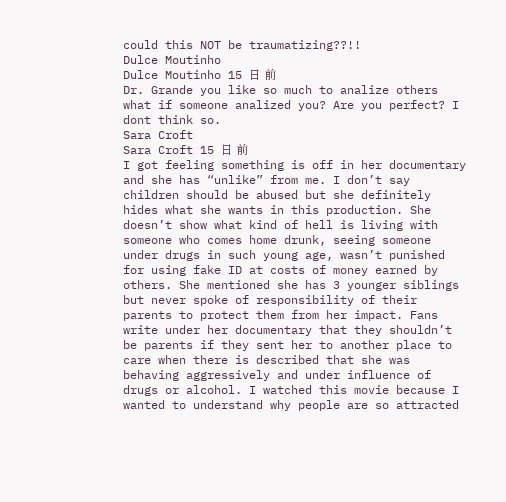could this NOT be traumatizing??!!
Dulce Moutinho
Dulce Moutinho 15 日 前
Dr. Grande you like so much to analize others what if someone analized you? Are you perfect? I dont think so.
Sara Croft
Sara Croft 15 日 前
I got feeling something is off in her documentary and she has “unlike” from me. I don’t say children should be abused but she definitely hides what she wants in this production. She doesn’t show what kind of hell is living with someone who comes home drunk, seeing someone under drugs in such young age, wasn’t punished for using fake ID at costs of money earned by others. She mentioned she has 3 younger siblings but never spoke of responsibility of their parents to protect them from her impact. Fans write under her documentary that they shouldn’t be parents if they sent her to another place to care when there is described that she was behaving aggressively and under influence of drugs or alcohol. I watched this movie because I wanted to understand why people are so attracted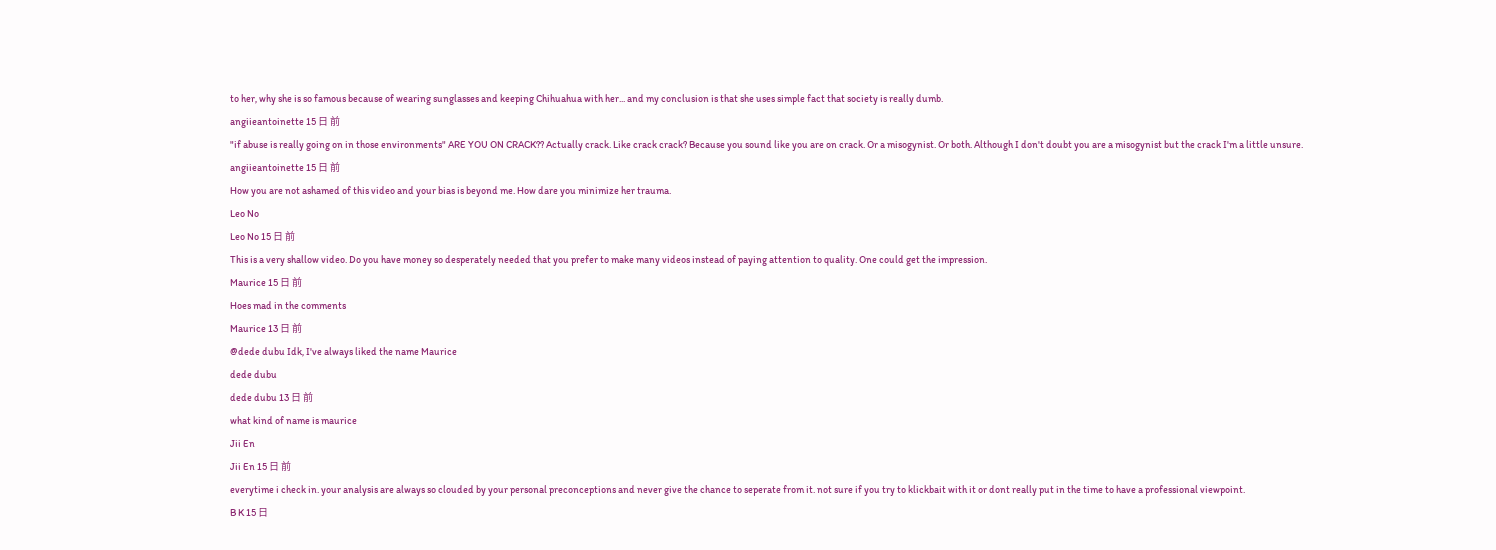to her, why she is so famous because of wearing sunglasses and keeping Chihuahua with her... and my conclusion is that she uses simple fact that society is really dumb.
angiieantoinette 15 日 前
"if abuse is really going on in those environments" ARE YOU ON CRACK?? Actually crack. Like crack crack? Because you sound like you are on crack. Or a misogynist. Or both. Although I don't doubt you are a misogynist but the crack I'm a little unsure.
angiieantoinette 15 日 前
How you are not ashamed of this video and your bias is beyond me. How dare you minimize her trauma.
Leo No
Leo No 15 日 前
This is a very shallow video. Do you have money so desperately needed that you prefer to make many videos instead of paying attention to quality. One could get the impression.
Maurice 15 日 前
Hoes mad in the comments
Maurice 13 日 前
@dede dubu Idk, I've always liked the name Maurice
dede dubu
dede dubu 13 日 前
what kind of name is maurice
Jii En
Jii En 15 日 前
everytime i check in. your analysis are always so clouded by your personal preconceptions and never give the chance to seperate from it. not sure if you try to klickbait with it or dont really put in the time to have a professional viewpoint.
B K 15 日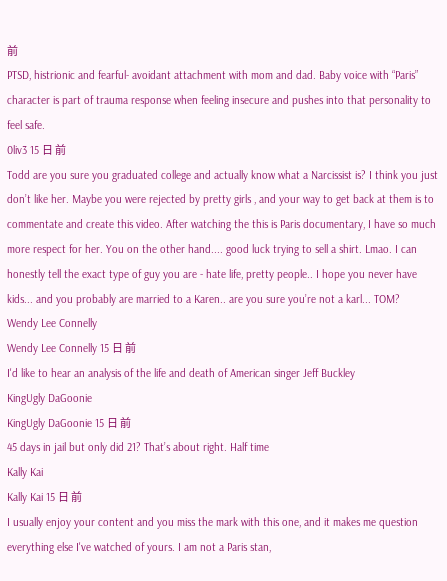前
PTSD, histrionic and fearful- avoidant attachment with mom and dad. Baby voice with “Paris” character is part of trauma response when feeling insecure and pushes into that personality to feel safe.
0liv3 15 日 前
Todd are you sure you graduated college and actually know what a Narcissist is? I think you just don’t like her. Maybe you were rejected by pretty girls , and your way to get back at them is to commentate and create this video. After watching the this is Paris documentary, I have so much more respect for her. You on the other hand.... good luck trying to sell a shirt. Lmao. I can honestly tell the exact type of guy you are - hate life, pretty people.. I hope you never have kids... and you probably are married to a Karen.. are you sure you’re not a karl... TOM?
Wendy Lee Connelly
Wendy Lee Connelly 15 日 前
I'd like to hear an analysis of the life and death of American singer Jeff Buckley
KingUgly DaGoonie
KingUgly DaGoonie 15 日 前
45 days in jail but only did 21? That’s about right. Half time
Kally Kai
Kally Kai 15 日 前
I usually enjoy your content and you miss the mark with this one, and it makes me question everything else I've watched of yours. I am not a Paris stan,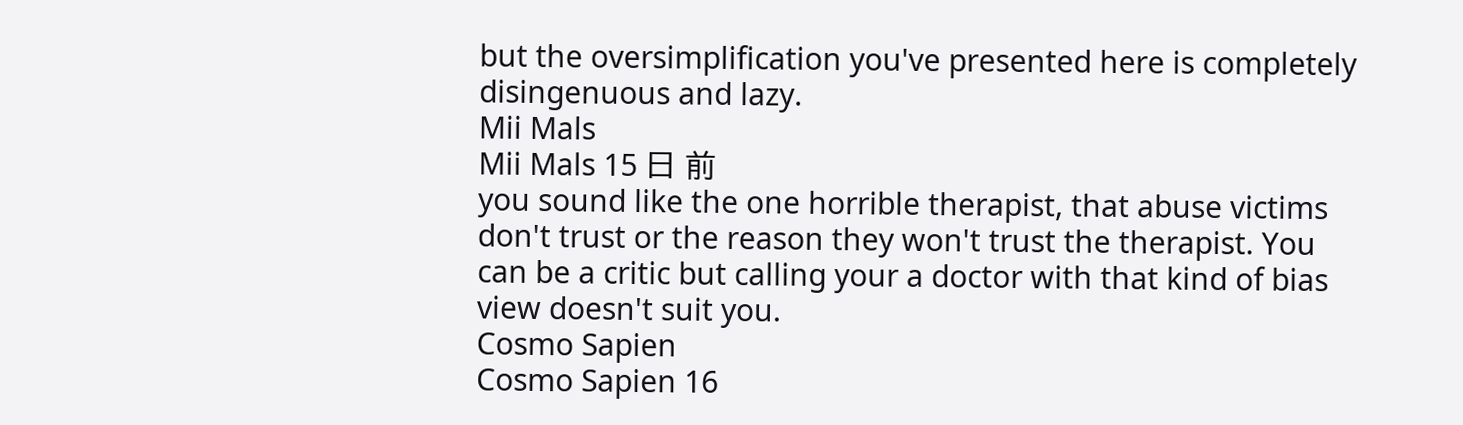but the oversimplification you've presented here is completely disingenuous and lazy.
Mii Mals
Mii Mals 15 日 前
you sound like the one horrible therapist, that abuse victims don't trust or the reason they won't trust the therapist. You can be a critic but calling your a doctor with that kind of bias view doesn't suit you.
Cosmo Sapien
Cosmo Sapien 16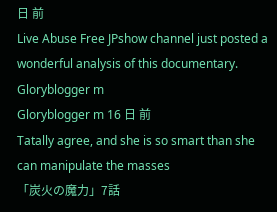日 前
Live Abuse Free JPshow channel just posted a wonderful analysis of this documentary.
Gloryblogger m
Gloryblogger m 16 日 前
Tatally agree, and she is so smart than she can manipulate the masses
「炭火の魔力」7話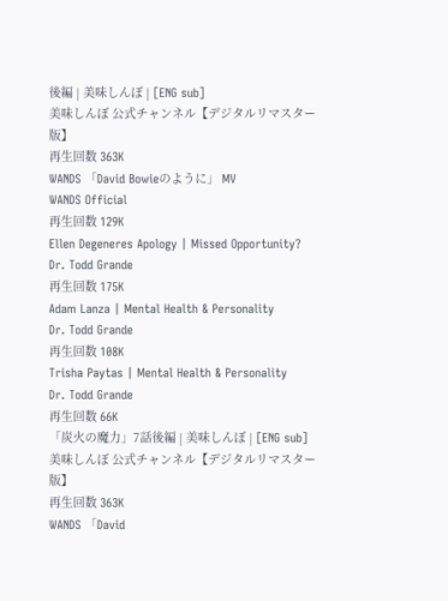後編 | 美味しんぼ | [ENG sub]
美味しんぼ 公式チャンネル【デジタルリマスター版】
再生回数 363K
WANDS 「David Bowieのように」 MV
WANDS Official
再生回数 129K
Ellen Degeneres Apology | Missed Opportunity?
Dr. Todd Grande
再生回数 175K
Adam Lanza | Mental Health & Personality
Dr. Todd Grande
再生回数 108K
Trisha Paytas | Mental Health & Personality
Dr. Todd Grande
再生回数 66K
「炭火の魔力」7話後編 | 美味しんぼ | [ENG sub]
美味しんぼ 公式チャンネル【デジタルリマスター版】
再生回数 363K
WANDS 「David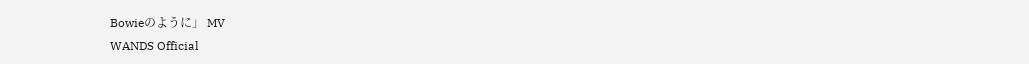Bowieのように」 MV
WANDS Official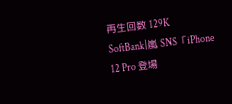再生回数 129K
SoftBank|嵐 SNS「iPhone 12 Pro 登場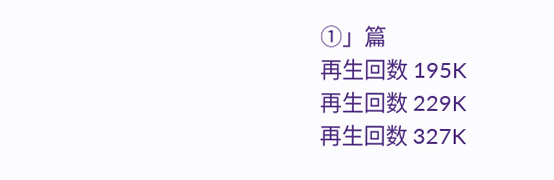①」篇
再生回数 195K
再生回数 229K
再生回数 327K